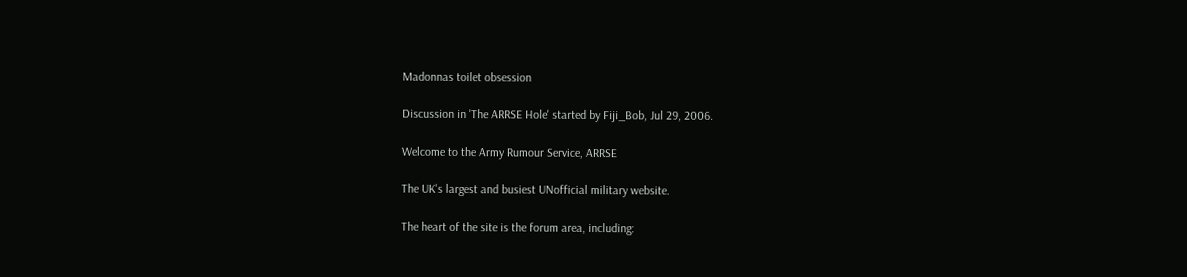Madonnas toilet obsession

Discussion in 'The ARRSE Hole' started by Fiji_Bob, Jul 29, 2006.

Welcome to the Army Rumour Service, ARRSE

The UK's largest and busiest UNofficial military website.

The heart of the site is the forum area, including: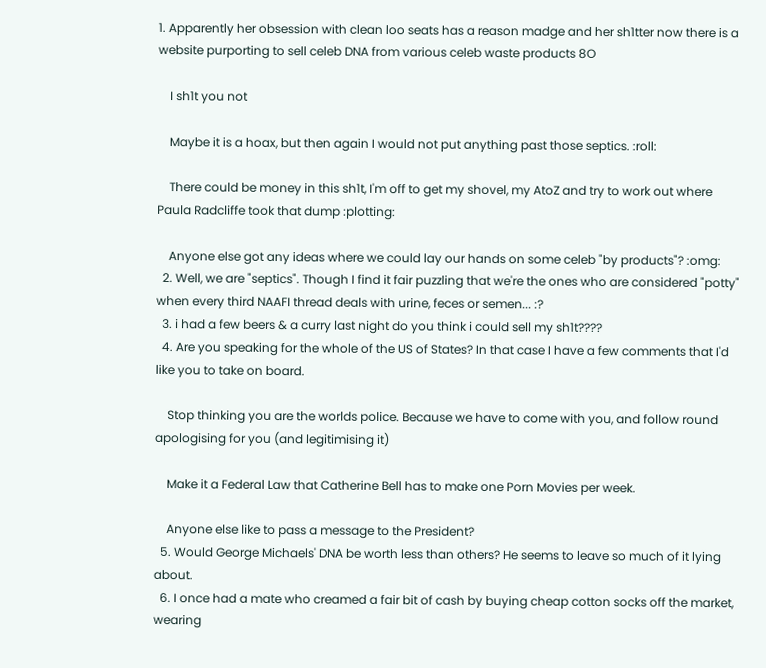1. Apparently her obsession with clean loo seats has a reason madge and her sh1tter now there is a website purporting to sell celeb DNA from various celeb waste products 8O

    I sh1t you not

    Maybe it is a hoax, but then again I would not put anything past those septics. :roll:

    There could be money in this sh1t, I'm off to get my shovel, my AtoZ and try to work out where Paula Radcliffe took that dump :plotting:

    Anyone else got any ideas where we could lay our hands on some celeb "by products"? :omg:
  2. Well, we are "septics". Though I find it fair puzzling that we're the ones who are considered "potty" when every third NAAFI thread deals with urine, feces or semen... :?
  3. i had a few beers & a curry last night do you think i could sell my sh1t????
  4. Are you speaking for the whole of the US of States? In that case I have a few comments that I'd like you to take on board.

    Stop thinking you are the worlds police. Because we have to come with you, and follow round apologising for you (and legitimising it)

    Make it a Federal Law that Catherine Bell has to make one Porn Movies per week.

    Anyone else like to pass a message to the President?
  5. Would George Michaels' DNA be worth less than others? He seems to leave so much of it lying about.
  6. I once had a mate who creamed a fair bit of cash by buying cheap cotton socks off the market, wearing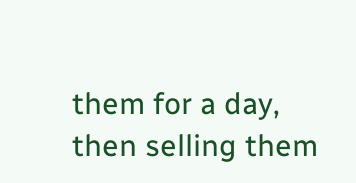them for a day, then selling them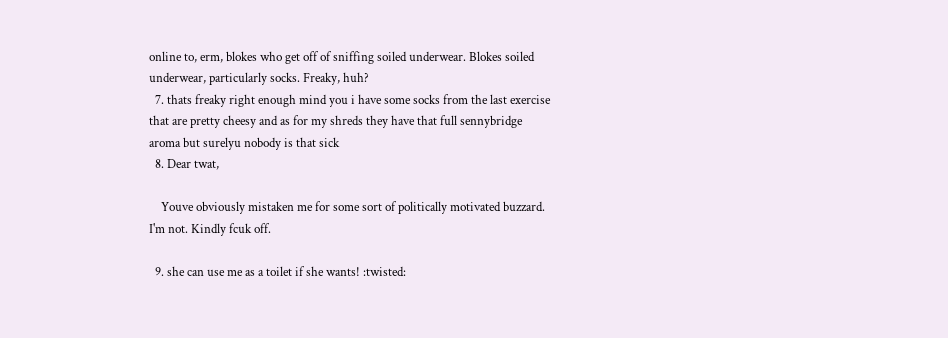online to, erm, blokes who get off of sniffing soiled underwear. Blokes soiled underwear, particularly socks. Freaky, huh?
  7. thats freaky right enough mind you i have some socks from the last exercise that are pretty cheesy and as for my shreds they have that full sennybridge aroma but surelyu nobody is that sick
  8. Dear twat,

    Youve obviously mistaken me for some sort of politically motivated buzzard. I'm not. Kindly fcuk off.

  9. she can use me as a toilet if she wants! :twisted: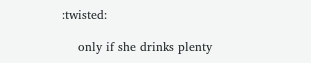:twisted:

    only if she drinks plenty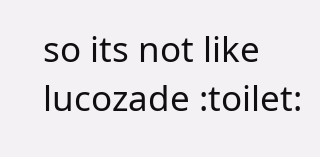so its not like lucozade :toilet: